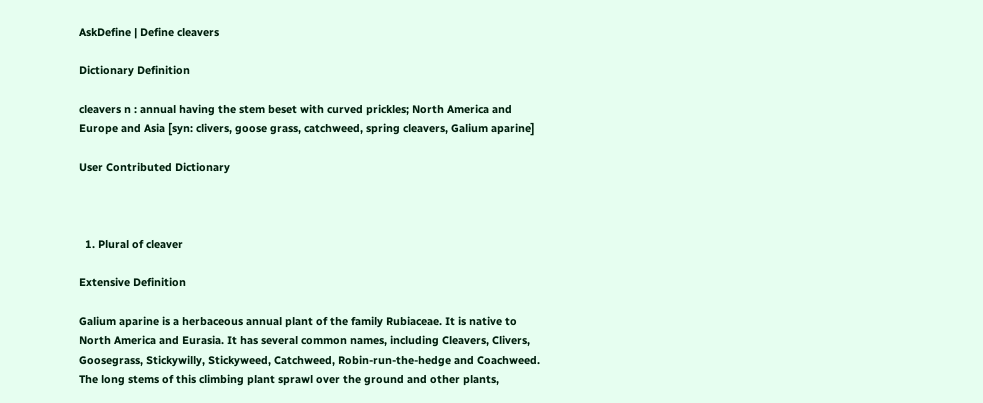AskDefine | Define cleavers

Dictionary Definition

cleavers n : annual having the stem beset with curved prickles; North America and Europe and Asia [syn: clivers, goose grass, catchweed, spring cleavers, Galium aparine]

User Contributed Dictionary



  1. Plural of cleaver

Extensive Definition

Galium aparine is a herbaceous annual plant of the family Rubiaceae. It is native to North America and Eurasia. It has several common names, including Cleavers, Clivers, Goosegrass, Stickywilly, Stickyweed, Catchweed, Robin-run-the-hedge and Coachweed.
The long stems of this climbing plant sprawl over the ground and other plants,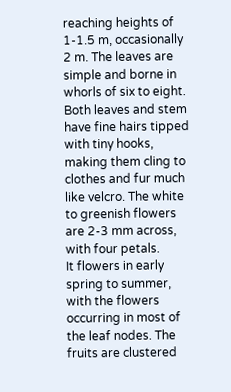reaching heights of 1-1.5 m, occasionally 2 m. The leaves are simple and borne in whorls of six to eight. Both leaves and stem have fine hairs tipped with tiny hooks, making them cling to clothes and fur much like velcro. The white to greenish flowers are 2-3 mm across, with four petals.
It flowers in early spring to summer, with the flowers occurring in most of the leaf nodes. The fruits are clustered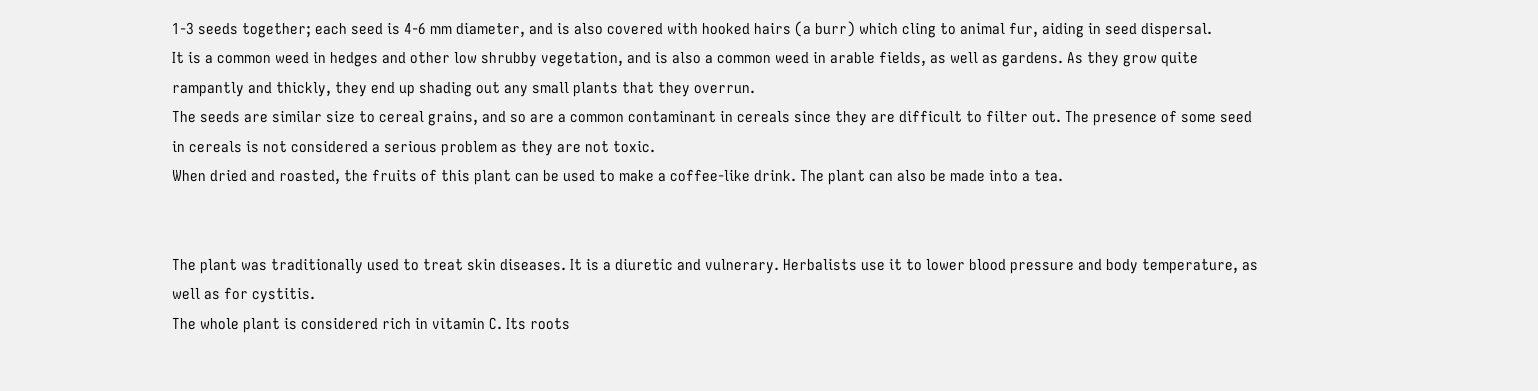1-3 seeds together; each seed is 4-6 mm diameter, and is also covered with hooked hairs (a burr) which cling to animal fur, aiding in seed dispersal.
It is a common weed in hedges and other low shrubby vegetation, and is also a common weed in arable fields, as well as gardens. As they grow quite rampantly and thickly, they end up shading out any small plants that they overrun.
The seeds are similar size to cereal grains, and so are a common contaminant in cereals since they are difficult to filter out. The presence of some seed in cereals is not considered a serious problem as they are not toxic.
When dried and roasted, the fruits of this plant can be used to make a coffee-like drink. The plant can also be made into a tea.


The plant was traditionally used to treat skin diseases. It is a diuretic and vulnerary. Herbalists use it to lower blood pressure and body temperature, as well as for cystitis.
The whole plant is considered rich in vitamin C. Its roots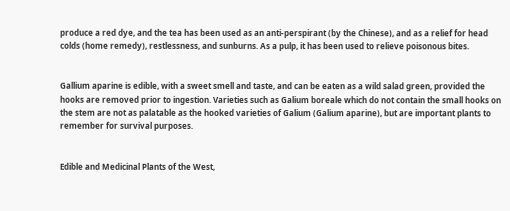produce a red dye, and the tea has been used as an anti-perspirant (by the Chinese), and as a relief for head colds (home remedy), restlessness, and sunburns. As a pulp, it has been used to relieve poisonous bites.


Gallium aparine is edible, with a sweet smell and taste, and can be eaten as a wild salad green, provided the hooks are removed prior to ingestion. Varieties such as Galium boreale which do not contain the small hooks on the stem are not as palatable as the hooked varieties of Galium (Galium aparine), but are important plants to remember for survival purposes.


Edible and Medicinal Plants of the West,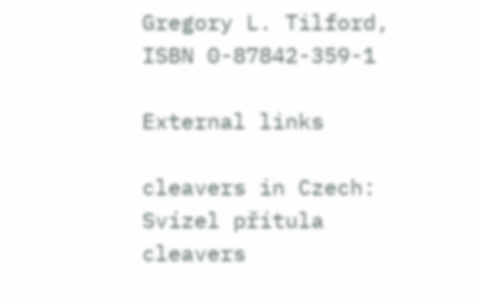Gregory L. Tilford, ISBN 0-87842-359-1

External links

cleavers in Czech: Svízel přítula
cleavers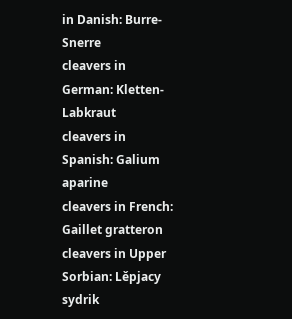in Danish: Burre-Snerre
cleavers in German: Kletten-Labkraut
cleavers in Spanish: Galium aparine
cleavers in French: Gaillet gratteron
cleavers in Upper Sorbian: Lěpjacy sydrik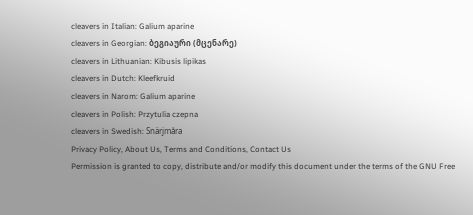cleavers in Italian: Galium aparine
cleavers in Georgian: ბეგიაური (მცენარე)
cleavers in Lithuanian: Kibusis lipikas
cleavers in Dutch: Kleefkruid
cleavers in Narom: Galium aparine
cleavers in Polish: Przytulia czepna
cleavers in Swedish: Snärjmåra
Privacy Policy, About Us, Terms and Conditions, Contact Us
Permission is granted to copy, distribute and/or modify this document under the terms of the GNU Free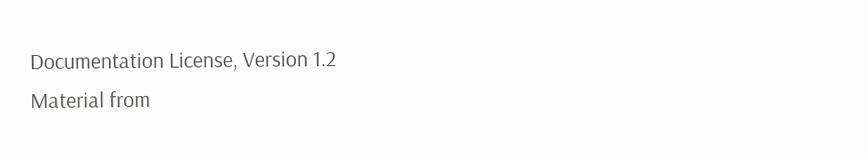Documentation License, Version 1.2
Material from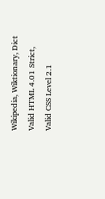Wikipedia, Wiktionary, Dict
Valid HTML 4.01 Strict, Valid CSS Level 2.1